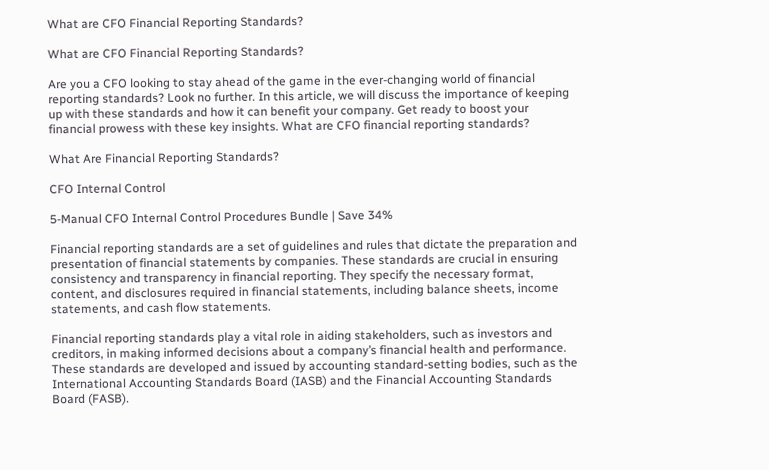What are CFO Financial Reporting Standards?

What are CFO Financial Reporting Standards?

Are you a CFO looking to stay ahead of the game in the ever-changing world of financial reporting standards? Look no further. In this article, we will discuss the importance of keeping up with these standards and how it can benefit your company. Get ready to boost your financial prowess with these key insights. What are CFO financial reporting standards?

What Are Financial Reporting Standards?

CFO Internal Control

5-Manual CFO Internal Control Procedures Bundle | Save 34%

Financial reporting standards are a set of guidelines and rules that dictate the preparation and presentation of financial statements by companies. These standards are crucial in ensuring consistency and transparency in financial reporting. They specify the necessary format, content, and disclosures required in financial statements, including balance sheets, income statements, and cash flow statements.

Financial reporting standards play a vital role in aiding stakeholders, such as investors and creditors, in making informed decisions about a company’s financial health and performance. These standards are developed and issued by accounting standard-setting bodies, such as the International Accounting Standards Board (IASB) and the Financial Accounting Standards Board (FASB).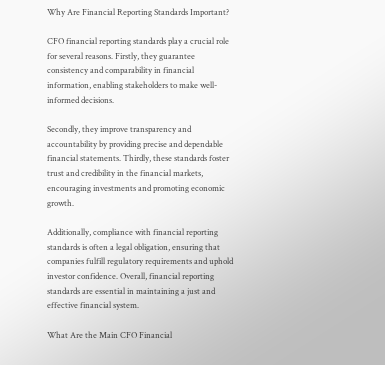Why Are Financial Reporting Standards Important?

CFO financial reporting standards play a crucial role for several reasons. Firstly, they guarantee consistency and comparability in financial information, enabling stakeholders to make well-informed decisions.

Secondly, they improve transparency and accountability by providing precise and dependable financial statements. Thirdly, these standards foster trust and credibility in the financial markets, encouraging investments and promoting economic growth.

Additionally, compliance with financial reporting standards is often a legal obligation, ensuring that companies fulfill regulatory requirements and uphold investor confidence. Overall, financial reporting standards are essential in maintaining a just and effective financial system.

What Are the Main CFO Financial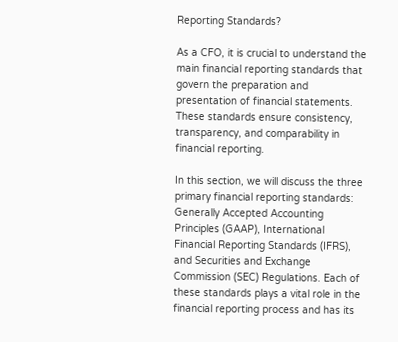Reporting Standards?

As a CFO, it is crucial to understand the main financial reporting standards that govern the preparation and presentation of financial statements. These standards ensure consistency, transparency, and comparability in financial reporting.

In this section, we will discuss the three primary financial reporting standards: Generally Accepted Accounting Principles (GAAP), International Financial Reporting Standards (IFRS), and Securities and Exchange Commission (SEC) Regulations. Each of these standards plays a vital role in the financial reporting process and has its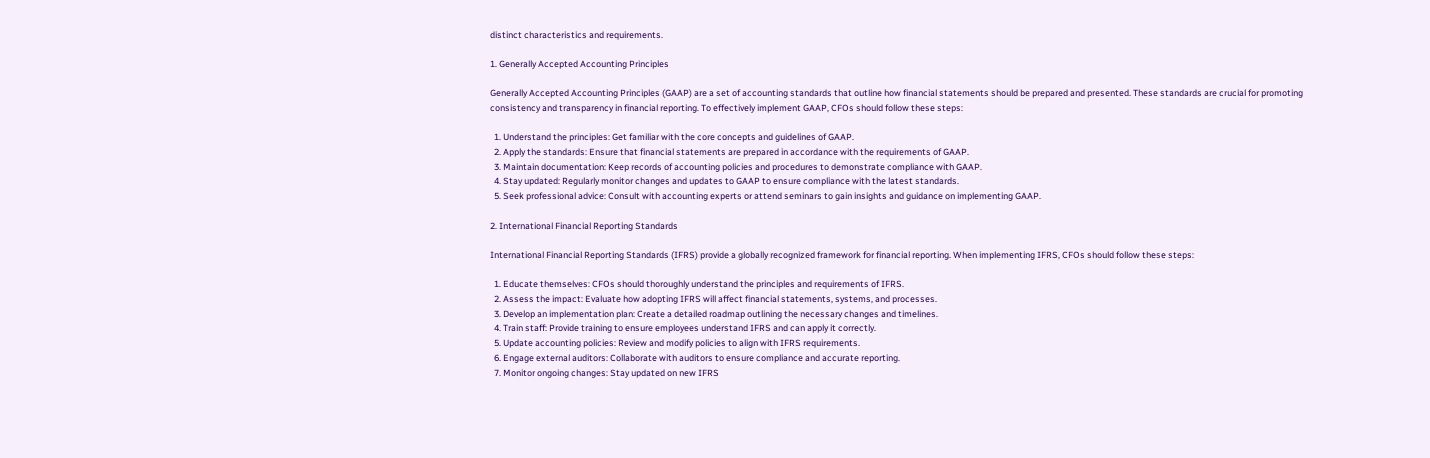distinct characteristics and requirements.

1. Generally Accepted Accounting Principles

Generally Accepted Accounting Principles (GAAP) are a set of accounting standards that outline how financial statements should be prepared and presented. These standards are crucial for promoting consistency and transparency in financial reporting. To effectively implement GAAP, CFOs should follow these steps:

  1. Understand the principles: Get familiar with the core concepts and guidelines of GAAP.
  2. Apply the standards: Ensure that financial statements are prepared in accordance with the requirements of GAAP.
  3. Maintain documentation: Keep records of accounting policies and procedures to demonstrate compliance with GAAP.
  4. Stay updated: Regularly monitor changes and updates to GAAP to ensure compliance with the latest standards.
  5. Seek professional advice: Consult with accounting experts or attend seminars to gain insights and guidance on implementing GAAP.

2. International Financial Reporting Standards

International Financial Reporting Standards (IFRS) provide a globally recognized framework for financial reporting. When implementing IFRS, CFOs should follow these steps:

  1. Educate themselves: CFOs should thoroughly understand the principles and requirements of IFRS.
  2. Assess the impact: Evaluate how adopting IFRS will affect financial statements, systems, and processes.
  3. Develop an implementation plan: Create a detailed roadmap outlining the necessary changes and timelines.
  4. Train staff: Provide training to ensure employees understand IFRS and can apply it correctly.
  5. Update accounting policies: Review and modify policies to align with IFRS requirements.
  6. Engage external auditors: Collaborate with auditors to ensure compliance and accurate reporting.
  7. Monitor ongoing changes: Stay updated on new IFRS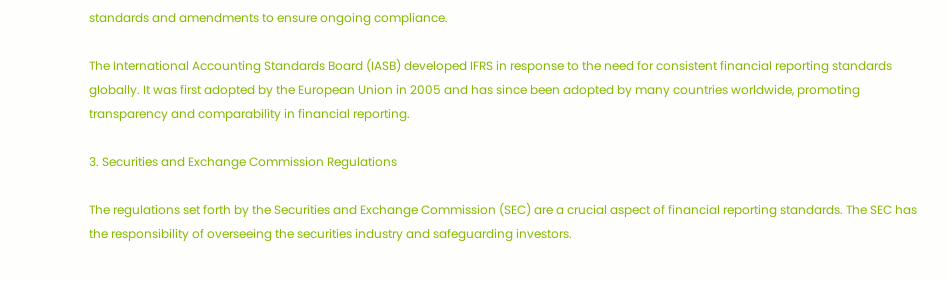standards and amendments to ensure ongoing compliance.

The International Accounting Standards Board (IASB) developed IFRS in response to the need for consistent financial reporting standards globally. It was first adopted by the European Union in 2005 and has since been adopted by many countries worldwide, promoting transparency and comparability in financial reporting.

3. Securities and Exchange Commission Regulations

The regulations set forth by the Securities and Exchange Commission (SEC) are a crucial aspect of financial reporting standards. The SEC has the responsibility of overseeing the securities industry and safeguarding investors.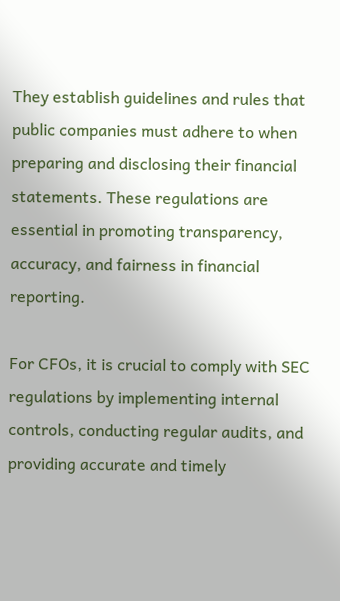They establish guidelines and rules that public companies must adhere to when preparing and disclosing their financial statements. These regulations are essential in promoting transparency, accuracy, and fairness in financial reporting.

For CFOs, it is crucial to comply with SEC regulations by implementing internal controls, conducting regular audits, and providing accurate and timely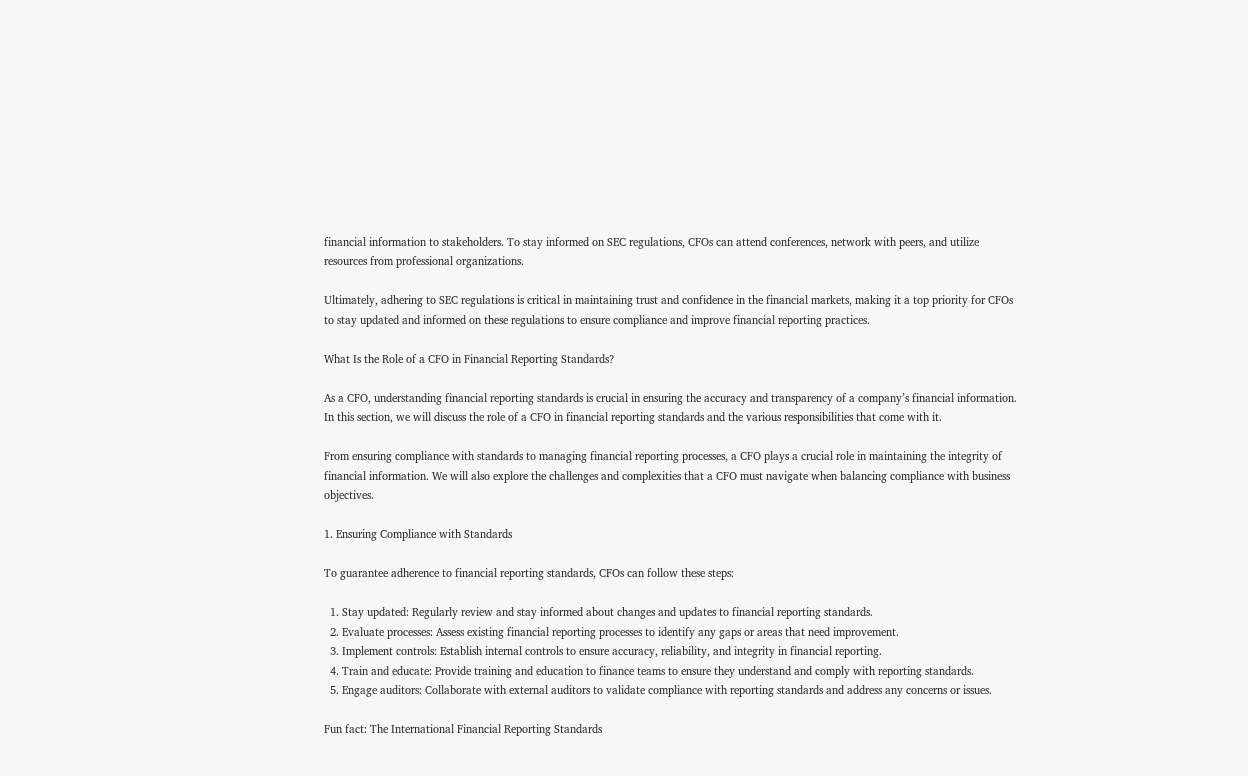financial information to stakeholders. To stay informed on SEC regulations, CFOs can attend conferences, network with peers, and utilize resources from professional organizations.

Ultimately, adhering to SEC regulations is critical in maintaining trust and confidence in the financial markets, making it a top priority for CFOs to stay updated and informed on these regulations to ensure compliance and improve financial reporting practices.

What Is the Role of a CFO in Financial Reporting Standards?

As a CFO, understanding financial reporting standards is crucial in ensuring the accuracy and transparency of a company’s financial information. In this section, we will discuss the role of a CFO in financial reporting standards and the various responsibilities that come with it.

From ensuring compliance with standards to managing financial reporting processes, a CFO plays a crucial role in maintaining the integrity of financial information. We will also explore the challenges and complexities that a CFO must navigate when balancing compliance with business objectives.

1. Ensuring Compliance with Standards

To guarantee adherence to financial reporting standards, CFOs can follow these steps:

  1. Stay updated: Regularly review and stay informed about changes and updates to financial reporting standards.
  2. Evaluate processes: Assess existing financial reporting processes to identify any gaps or areas that need improvement.
  3. Implement controls: Establish internal controls to ensure accuracy, reliability, and integrity in financial reporting.
  4. Train and educate: Provide training and education to finance teams to ensure they understand and comply with reporting standards.
  5. Engage auditors: Collaborate with external auditors to validate compliance with reporting standards and address any concerns or issues.

Fun fact: The International Financial Reporting Standards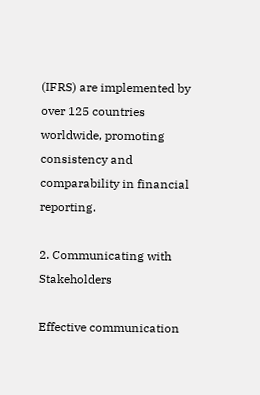(IFRS) are implemented by over 125 countries worldwide, promoting consistency and comparability in financial reporting.

2. Communicating with Stakeholders

Effective communication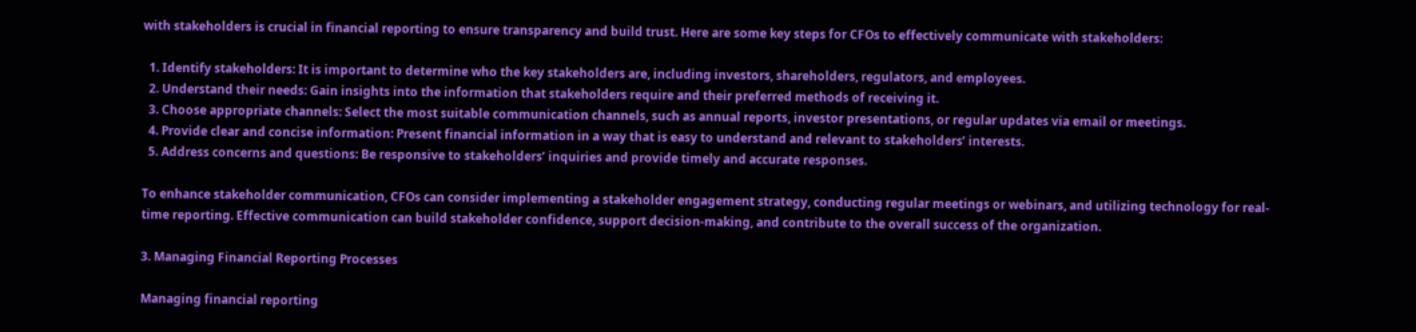with stakeholders is crucial in financial reporting to ensure transparency and build trust. Here are some key steps for CFOs to effectively communicate with stakeholders:

  1. Identify stakeholders: It is important to determine who the key stakeholders are, including investors, shareholders, regulators, and employees.
  2. Understand their needs: Gain insights into the information that stakeholders require and their preferred methods of receiving it.
  3. Choose appropriate channels: Select the most suitable communication channels, such as annual reports, investor presentations, or regular updates via email or meetings.
  4. Provide clear and concise information: Present financial information in a way that is easy to understand and relevant to stakeholders’ interests.
  5. Address concerns and questions: Be responsive to stakeholders’ inquiries and provide timely and accurate responses.

To enhance stakeholder communication, CFOs can consider implementing a stakeholder engagement strategy, conducting regular meetings or webinars, and utilizing technology for real-time reporting. Effective communication can build stakeholder confidence, support decision-making, and contribute to the overall success of the organization.

3. Managing Financial Reporting Processes

Managing financial reporting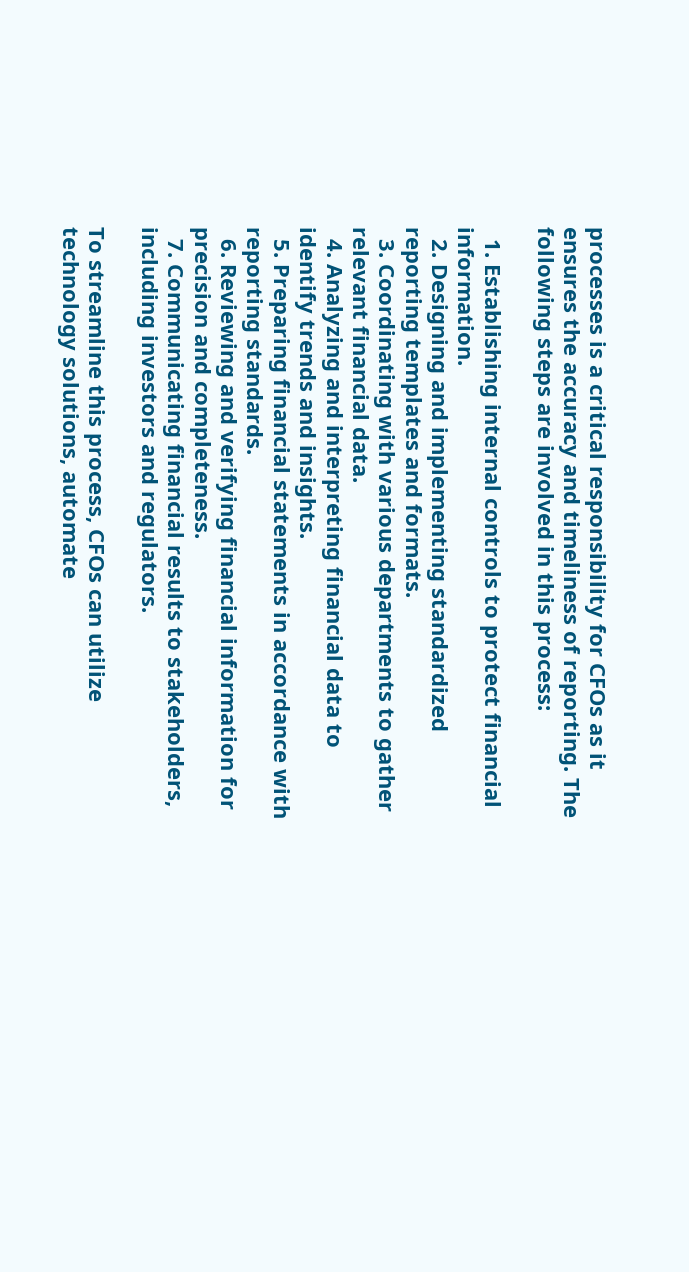processes is a critical responsibility for CFOs as it ensures the accuracy and timeliness of reporting. The following steps are involved in this process:

  1. Establishing internal controls to protect financial information.
  2. Designing and implementing standardized reporting templates and formats.
  3. Coordinating with various departments to gather relevant financial data.
  4. Analyzing and interpreting financial data to identify trends and insights.
  5. Preparing financial statements in accordance with reporting standards.
  6. Reviewing and verifying financial information for precision and completeness.
  7. Communicating financial results to stakeholders, including investors and regulators.

To streamline this process, CFOs can utilize technology solutions, automate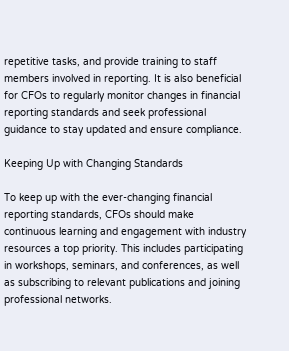repetitive tasks, and provide training to staff members involved in reporting. It is also beneficial for CFOs to regularly monitor changes in financial reporting standards and seek professional guidance to stay updated and ensure compliance.

Keeping Up with Changing Standards

To keep up with the ever-changing financial reporting standards, CFOs should make continuous learning and engagement with industry resources a top priority. This includes participating in workshops, seminars, and conferences, as well as subscribing to relevant publications and joining professional networks.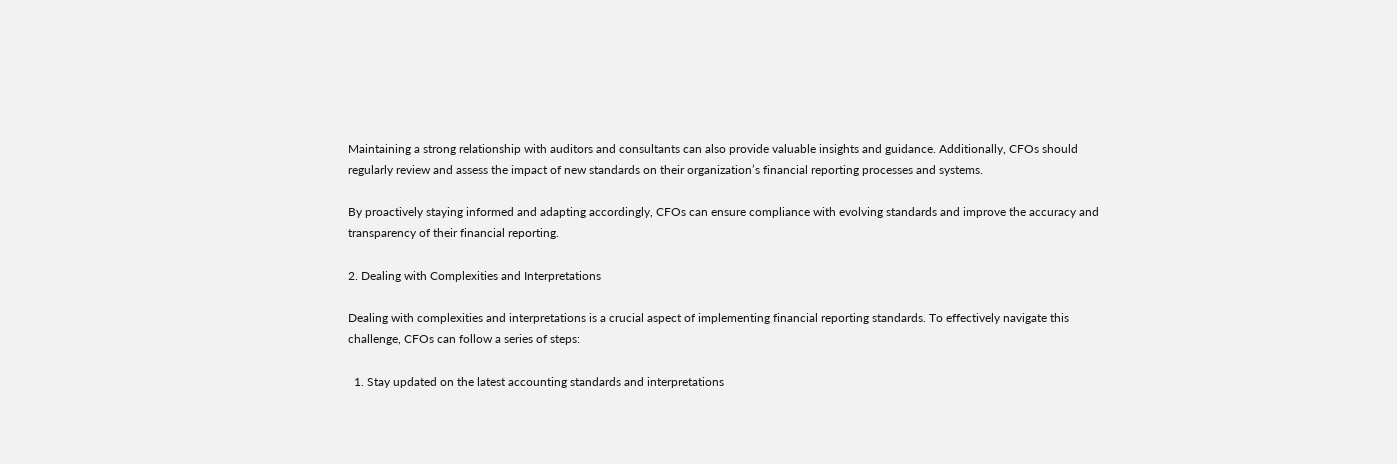Maintaining a strong relationship with auditors and consultants can also provide valuable insights and guidance. Additionally, CFOs should regularly review and assess the impact of new standards on their organization’s financial reporting processes and systems.

By proactively staying informed and adapting accordingly, CFOs can ensure compliance with evolving standards and improve the accuracy and transparency of their financial reporting.

2. Dealing with Complexities and Interpretations

Dealing with complexities and interpretations is a crucial aspect of implementing financial reporting standards. To effectively navigate this challenge, CFOs can follow a series of steps:

  1. Stay updated on the latest accounting standards and interpretations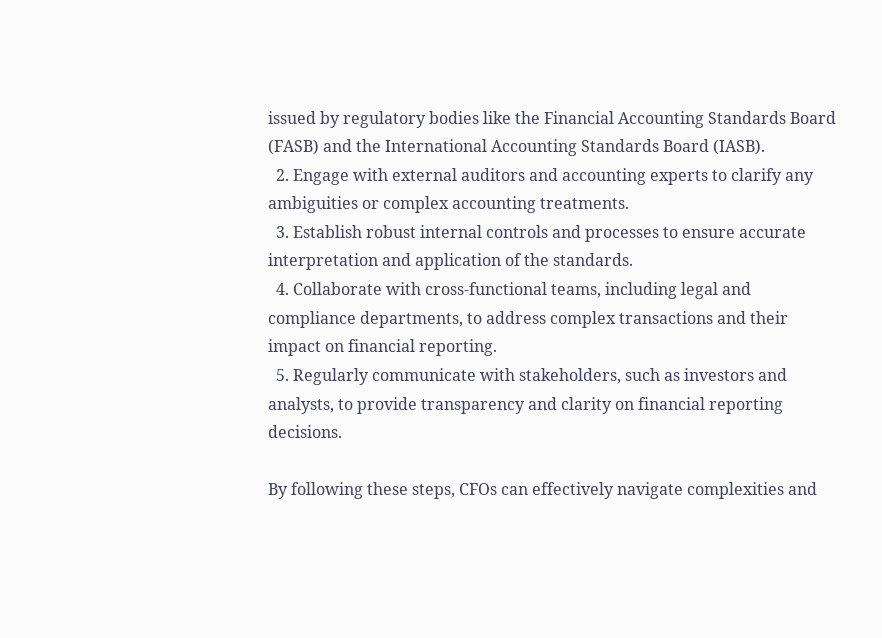issued by regulatory bodies like the Financial Accounting Standards Board (FASB) and the International Accounting Standards Board (IASB).
  2. Engage with external auditors and accounting experts to clarify any ambiguities or complex accounting treatments.
  3. Establish robust internal controls and processes to ensure accurate interpretation and application of the standards.
  4. Collaborate with cross-functional teams, including legal and compliance departments, to address complex transactions and their impact on financial reporting.
  5. Regularly communicate with stakeholders, such as investors and analysts, to provide transparency and clarity on financial reporting decisions.

By following these steps, CFOs can effectively navigate complexities and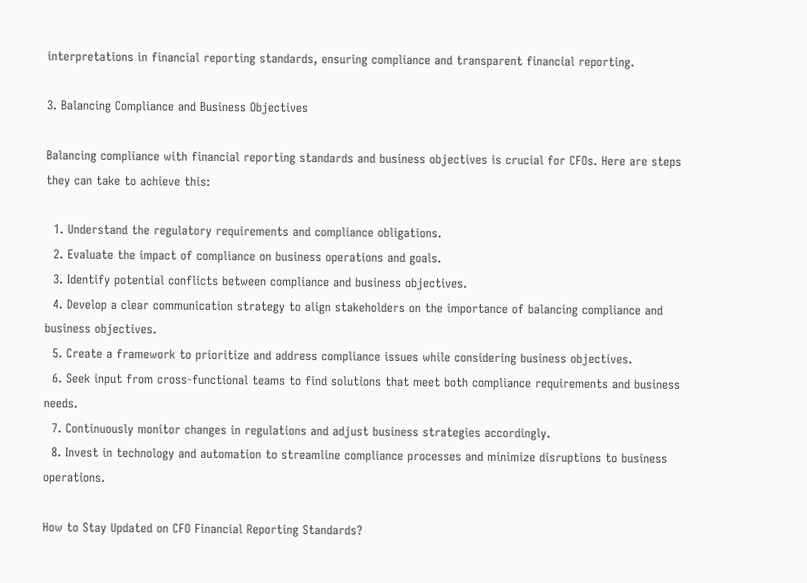interpretations in financial reporting standards, ensuring compliance and transparent financial reporting.

3. Balancing Compliance and Business Objectives

Balancing compliance with financial reporting standards and business objectives is crucial for CFOs. Here are steps they can take to achieve this:

  1. Understand the regulatory requirements and compliance obligations.
  2. Evaluate the impact of compliance on business operations and goals.
  3. Identify potential conflicts between compliance and business objectives.
  4. Develop a clear communication strategy to align stakeholders on the importance of balancing compliance and business objectives.
  5. Create a framework to prioritize and address compliance issues while considering business objectives.
  6. Seek input from cross-functional teams to find solutions that meet both compliance requirements and business needs.
  7. Continuously monitor changes in regulations and adjust business strategies accordingly.
  8. Invest in technology and automation to streamline compliance processes and minimize disruptions to business operations.

How to Stay Updated on CFO Financial Reporting Standards?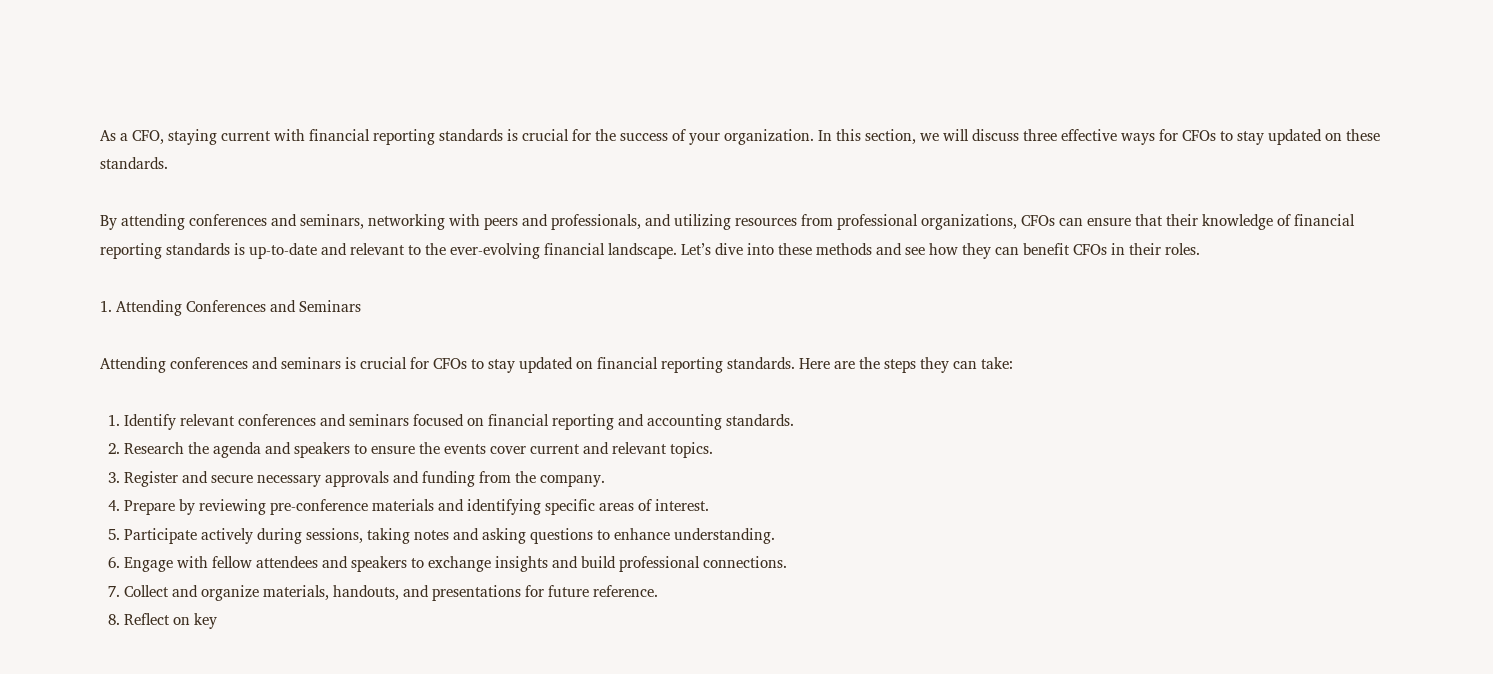As a CFO, staying current with financial reporting standards is crucial for the success of your organization. In this section, we will discuss three effective ways for CFOs to stay updated on these standards.

By attending conferences and seminars, networking with peers and professionals, and utilizing resources from professional organizations, CFOs can ensure that their knowledge of financial reporting standards is up-to-date and relevant to the ever-evolving financial landscape. Let’s dive into these methods and see how they can benefit CFOs in their roles.

1. Attending Conferences and Seminars

Attending conferences and seminars is crucial for CFOs to stay updated on financial reporting standards. Here are the steps they can take:

  1. Identify relevant conferences and seminars focused on financial reporting and accounting standards.
  2. Research the agenda and speakers to ensure the events cover current and relevant topics.
  3. Register and secure necessary approvals and funding from the company.
  4. Prepare by reviewing pre-conference materials and identifying specific areas of interest.
  5. Participate actively during sessions, taking notes and asking questions to enhance understanding.
  6. Engage with fellow attendees and speakers to exchange insights and build professional connections.
  7. Collect and organize materials, handouts, and presentations for future reference.
  8. Reflect on key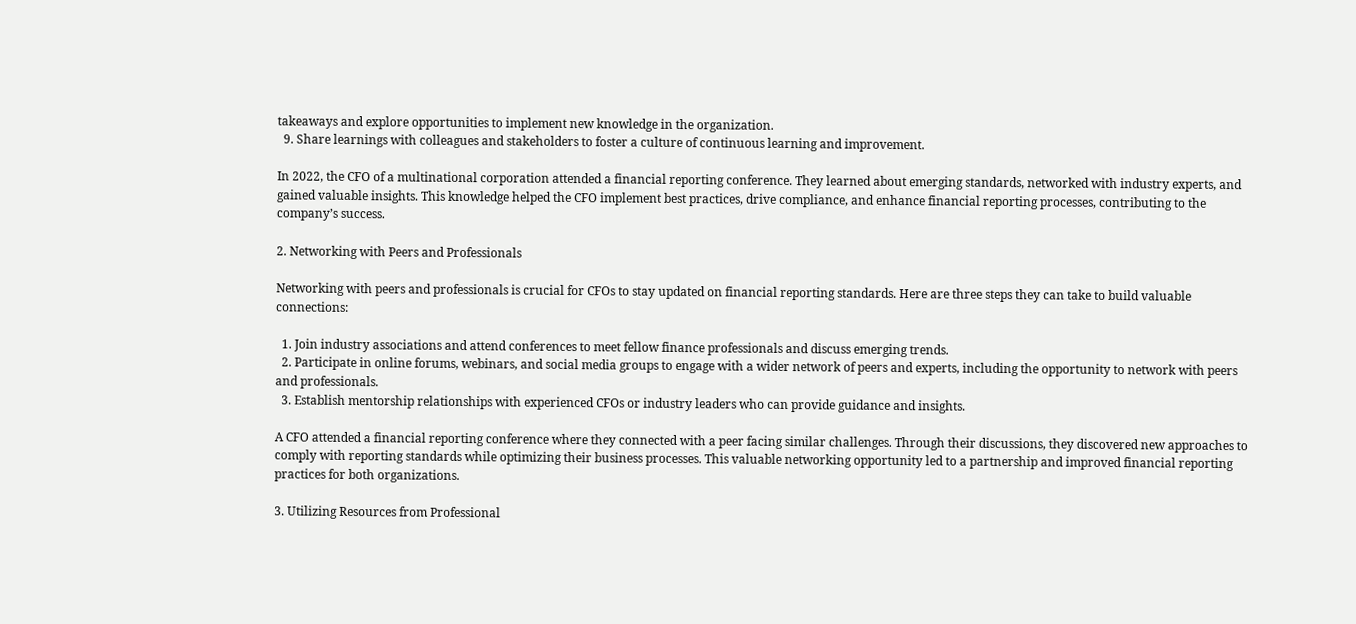takeaways and explore opportunities to implement new knowledge in the organization.
  9. Share learnings with colleagues and stakeholders to foster a culture of continuous learning and improvement.

In 2022, the CFO of a multinational corporation attended a financial reporting conference. They learned about emerging standards, networked with industry experts, and gained valuable insights. This knowledge helped the CFO implement best practices, drive compliance, and enhance financial reporting processes, contributing to the company’s success.

2. Networking with Peers and Professionals

Networking with peers and professionals is crucial for CFOs to stay updated on financial reporting standards. Here are three steps they can take to build valuable connections:

  1. Join industry associations and attend conferences to meet fellow finance professionals and discuss emerging trends.
  2. Participate in online forums, webinars, and social media groups to engage with a wider network of peers and experts, including the opportunity to network with peers and professionals.
  3. Establish mentorship relationships with experienced CFOs or industry leaders who can provide guidance and insights.

A CFO attended a financial reporting conference where they connected with a peer facing similar challenges. Through their discussions, they discovered new approaches to comply with reporting standards while optimizing their business processes. This valuable networking opportunity led to a partnership and improved financial reporting practices for both organizations.

3. Utilizing Resources from Professional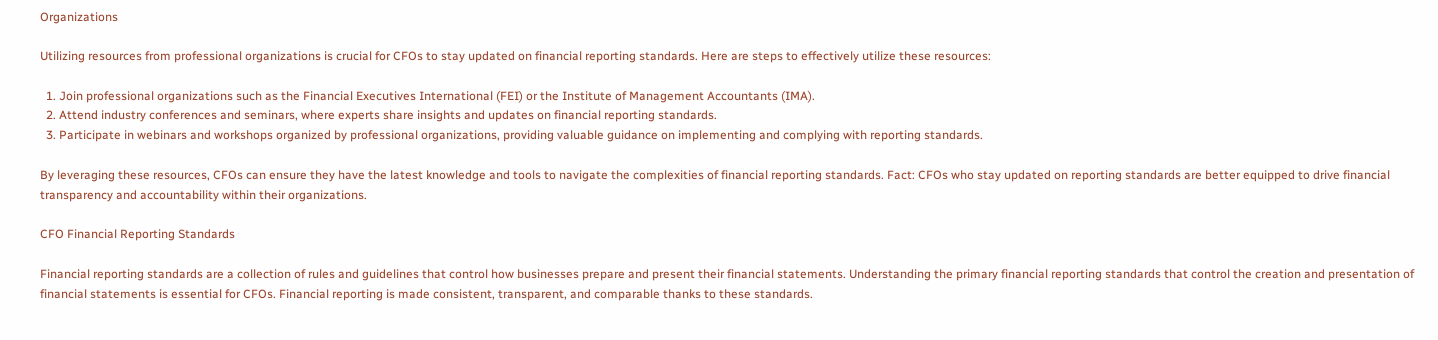Organizations

Utilizing resources from professional organizations is crucial for CFOs to stay updated on financial reporting standards. Here are steps to effectively utilize these resources:

  1. Join professional organizations such as the Financial Executives International (FEI) or the Institute of Management Accountants (IMA).
  2. Attend industry conferences and seminars, where experts share insights and updates on financial reporting standards.
  3. Participate in webinars and workshops organized by professional organizations, providing valuable guidance on implementing and complying with reporting standards.

By leveraging these resources, CFOs can ensure they have the latest knowledge and tools to navigate the complexities of financial reporting standards. Fact: CFOs who stay updated on reporting standards are better equipped to drive financial transparency and accountability within their organizations.

CFO Financial Reporting Standards

Financial reporting standards are a collection of rules and guidelines that control how businesses prepare and present their financial statements. Understanding the primary financial reporting standards that control the creation and presentation of financial statements is essential for CFOs. Financial reporting is made consistent, transparent, and comparable thanks to these standards.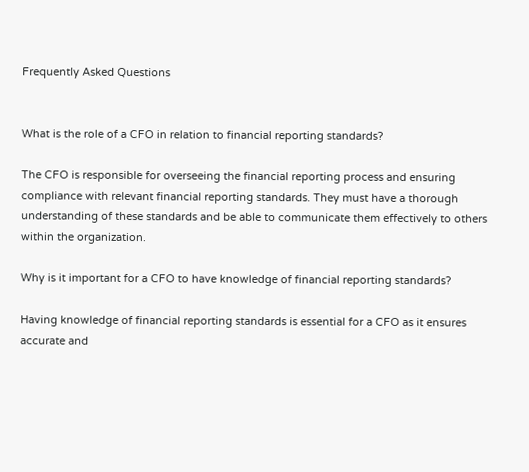Frequently Asked Questions


What is the role of a CFO in relation to financial reporting standards?

The CFO is responsible for overseeing the financial reporting process and ensuring compliance with relevant financial reporting standards. They must have a thorough understanding of these standards and be able to communicate them effectively to others within the organization.

Why is it important for a CFO to have knowledge of financial reporting standards?

Having knowledge of financial reporting standards is essential for a CFO as it ensures accurate and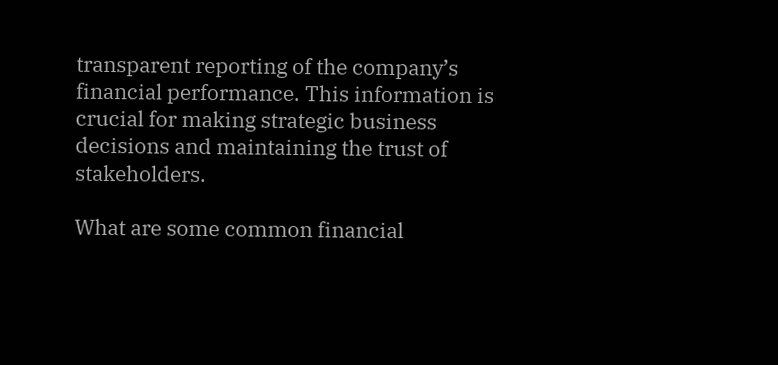transparent reporting of the company’s financial performance. This information is crucial for making strategic business decisions and maintaining the trust of stakeholders.

What are some common financial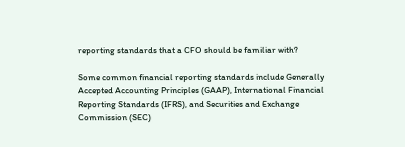reporting standards that a CFO should be familiar with?

Some common financial reporting standards include Generally Accepted Accounting Principles (GAAP), International Financial Reporting Standards (IFRS), and Securities and Exchange Commission (SEC)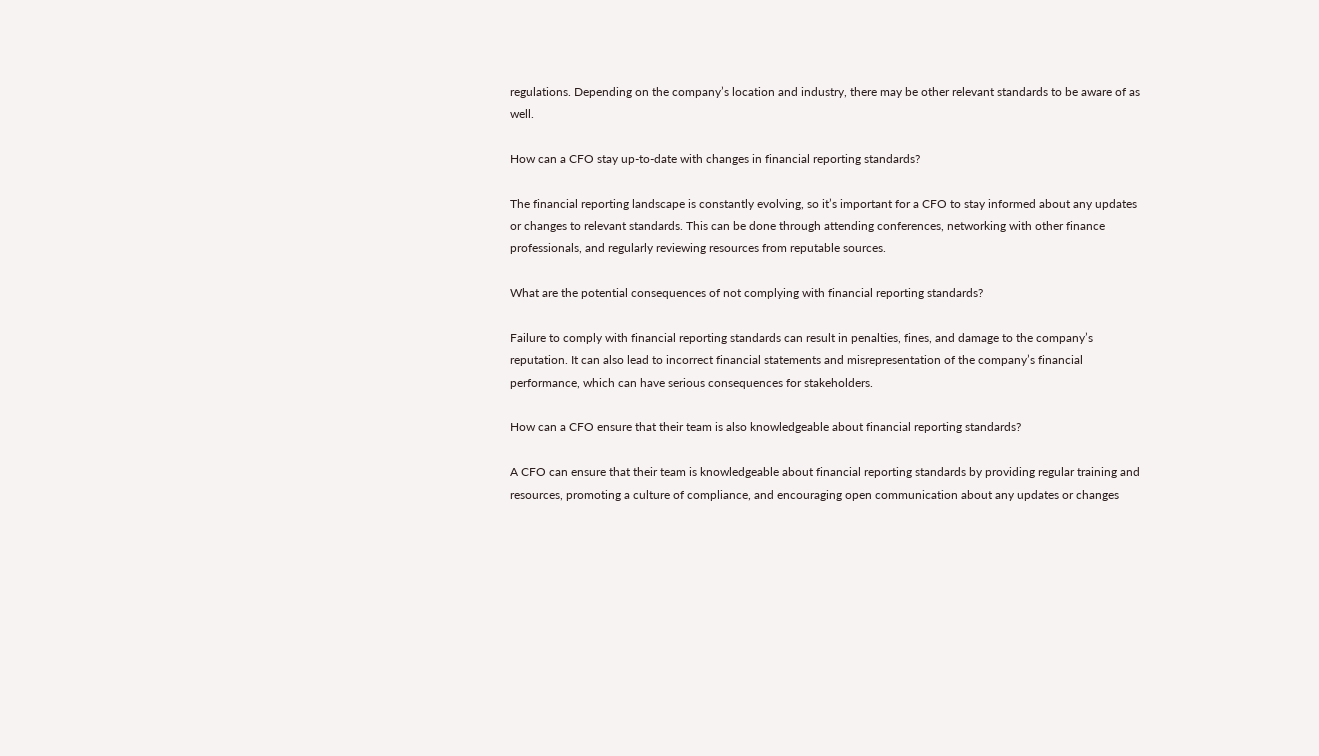regulations. Depending on the company’s location and industry, there may be other relevant standards to be aware of as well.

How can a CFO stay up-to-date with changes in financial reporting standards?

The financial reporting landscape is constantly evolving, so it’s important for a CFO to stay informed about any updates or changes to relevant standards. This can be done through attending conferences, networking with other finance professionals, and regularly reviewing resources from reputable sources.

What are the potential consequences of not complying with financial reporting standards?

Failure to comply with financial reporting standards can result in penalties, fines, and damage to the company’s reputation. It can also lead to incorrect financial statements and misrepresentation of the company’s financial performance, which can have serious consequences for stakeholders.

How can a CFO ensure that their team is also knowledgeable about financial reporting standards?

A CFO can ensure that their team is knowledgeable about financial reporting standards by providing regular training and resources, promoting a culture of compliance, and encouraging open communication about any updates or changes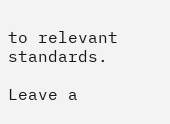to relevant standards.

Leave a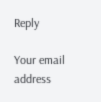Reply

Your email address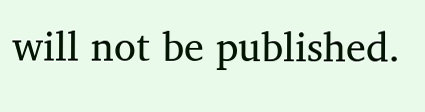will not be published.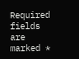Required fields are marked *